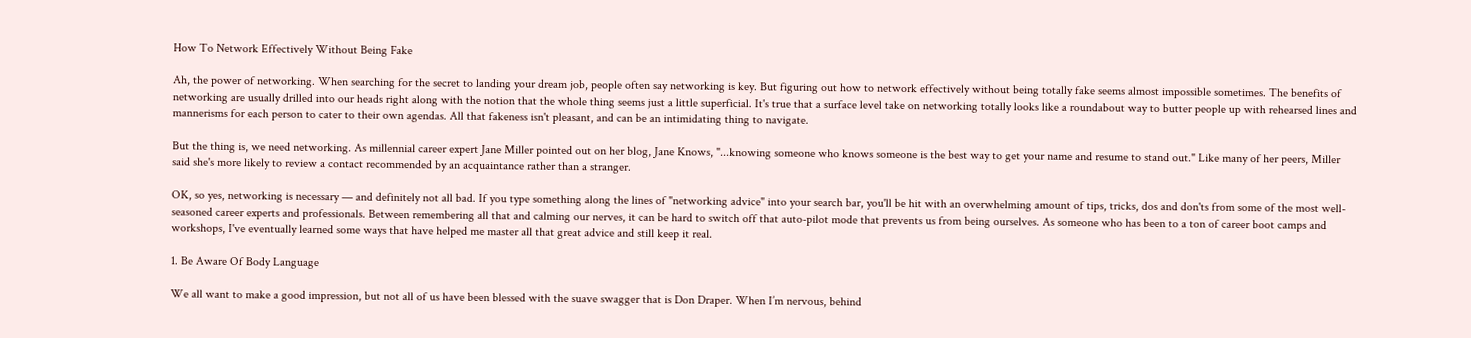How To Network Effectively Without Being Fake

Ah, the power of networking. When searching for the secret to landing your dream job, people often say networking is key. But figuring out how to network effectively without being totally fake seems almost impossible sometimes. The benefits of networking are usually drilled into our heads right along with the notion that the whole thing seems just a little superficial. It's true that a surface level take on networking totally looks like a roundabout way to butter people up with rehearsed lines and mannerisms for each person to cater to their own agendas. All that fakeness isn't pleasant, and can be an intimidating thing to navigate.

But the thing is, we need networking. As millennial career expert Jane Miller pointed out on her blog, Jane Knows, "...knowing someone who knows someone is the best way to get your name and resume to stand out." Like many of her peers, Miller said she's more likely to review a contact recommended by an acquaintance rather than a stranger.

OK, so yes, networking is necessary — and definitely not all bad. If you type something along the lines of "networking advice" into your search bar, you'll be hit with an overwhelming amount of tips, tricks, dos and don'ts from some of the most well-seasoned career experts and professionals. Between remembering all that and calming our nerves, it can be hard to switch off that auto-pilot mode that prevents us from being ourselves. As someone who has been to a ton of career boot camps and workshops, I've eventually learned some ways that have helped me master all that great advice and still keep it real.

1. Be Aware Of Body Language

We all want to make a good impression, but not all of us have been blessed with the suave swagger that is Don Draper. When I’m nervous, behind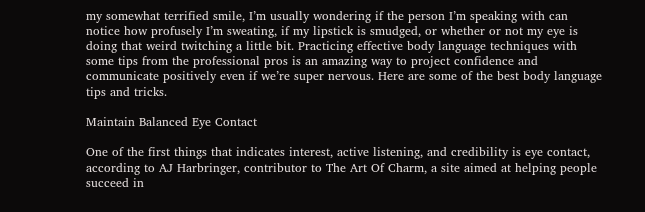my somewhat terrified smile, I’m usually wondering if the person I’m speaking with can notice how profusely I’m sweating, if my lipstick is smudged, or whether or not my eye is doing that weird twitching a little bit. Practicing effective body language techniques with some tips from the professional pros is an amazing way to project confidence and communicate positively even if we’re super nervous. Here are some of the best body language tips and tricks.

Maintain Balanced Eye Contact

One of the first things that indicates interest, active listening, and credibility is eye contact, according to AJ Harbringer, contributor to The Art Of Charm, a site aimed at helping people succeed in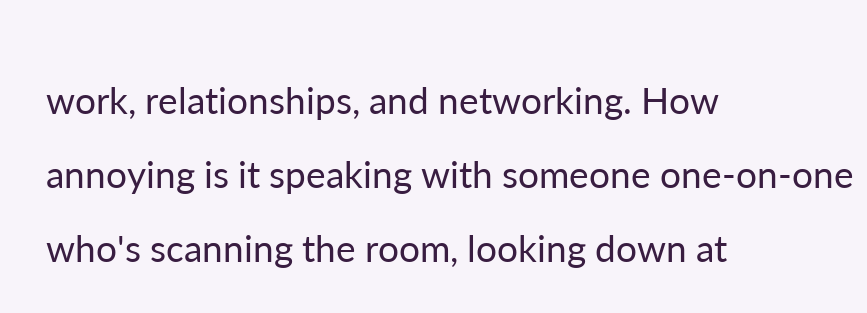work, relationships, and networking. How annoying is it speaking with someone one-on-one who's scanning the room, looking down at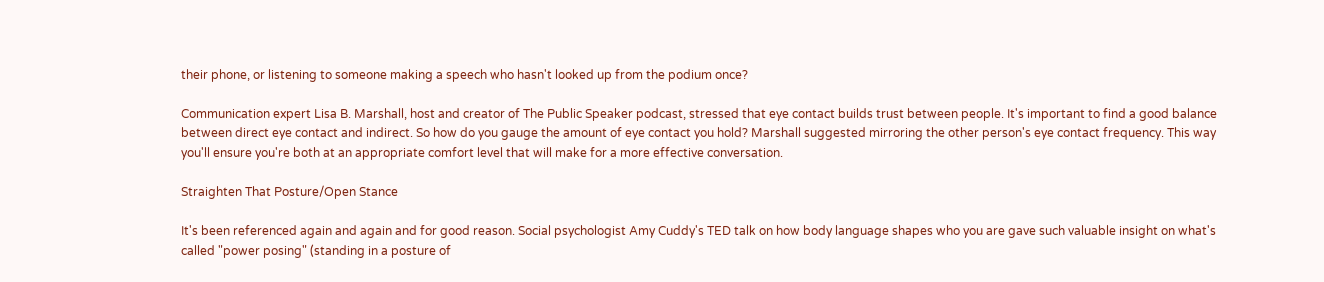their phone, or listening to someone making a speech who hasn't looked up from the podium once?

Communication expert Lisa B. Marshall, host and creator of The Public Speaker podcast, stressed that eye contact builds trust between people. It's important to find a good balance between direct eye contact and indirect. So how do you gauge the amount of eye contact you hold? Marshall suggested mirroring the other person's eye contact frequency. This way you'll ensure you're both at an appropriate comfort level that will make for a more effective conversation.

Straighten That Posture/Open Stance

It's been referenced again and again and for good reason. Social psychologist Amy Cuddy's TED talk on how body language shapes who you are gave such valuable insight on what's called "power posing" (standing in a posture of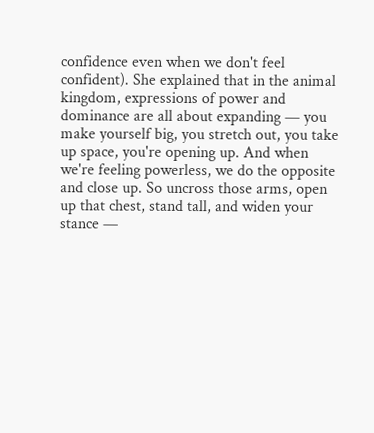confidence even when we don't feel confident). She explained that in the animal kingdom, expressions of power and dominance are all about expanding — you make yourself big, you stretch out, you take up space, you're opening up. And when we're feeling powerless, we do the opposite and close up. So uncross those arms, open up that chest, stand tall, and widen your stance —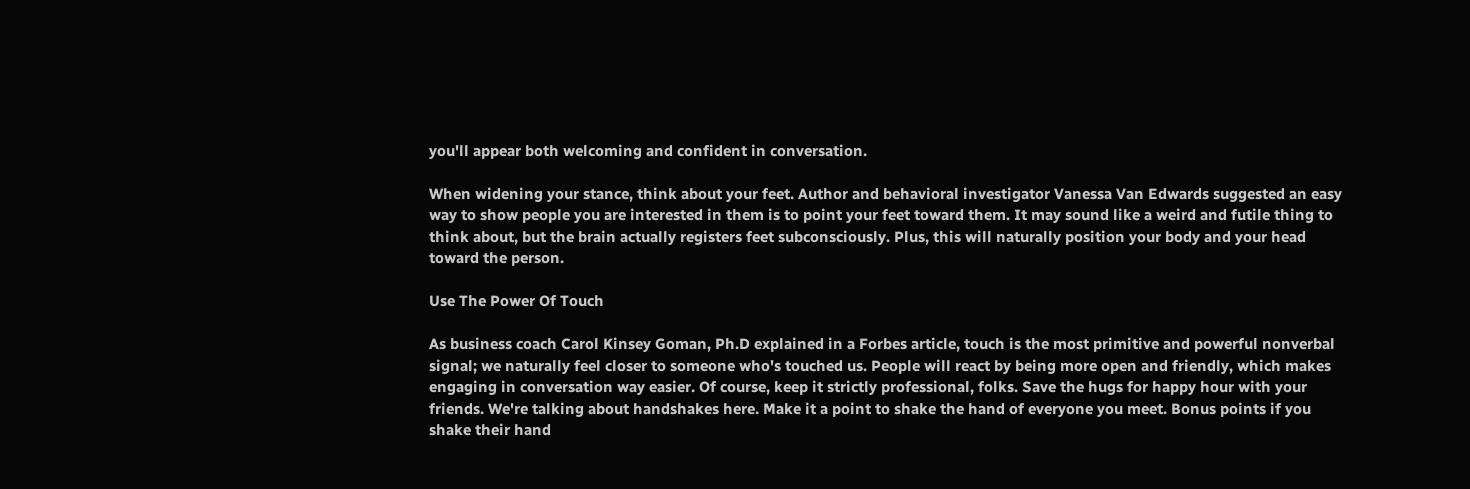you'll appear both welcoming and confident in conversation.

When widening your stance, think about your feet. Author and behavioral investigator Vanessa Van Edwards suggested an easy way to show people you are interested in them is to point your feet toward them. It may sound like a weird and futile thing to think about, but the brain actually registers feet subconsciously. Plus, this will naturally position your body and your head toward the person.

Use The Power Of Touch

As business coach Carol Kinsey Goman, Ph.D explained in a Forbes article, touch is the most primitive and powerful nonverbal signal; we naturally feel closer to someone who's touched us. People will react by being more open and friendly, which makes engaging in conversation way easier. Of course, keep it strictly professional, folks. Save the hugs for happy hour with your friends. We're talking about handshakes here. Make it a point to shake the hand of everyone you meet. Bonus points if you shake their hand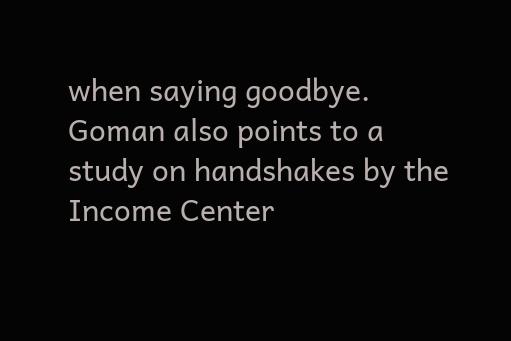when saying goodbye. Goman also points to a study on handshakes by the Income Center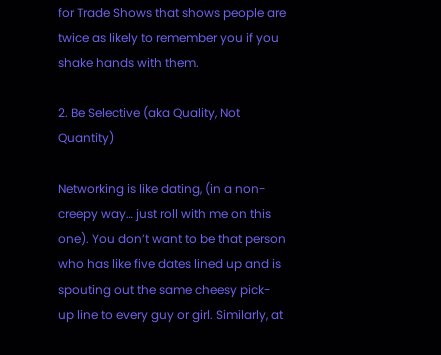for Trade Shows that shows people are twice as likely to remember you if you shake hands with them.

2. Be Selective (aka Quality, Not Quantity)

Networking is like dating, (in a non-creepy way… just roll with me on this one). You don’t want to be that person who has like five dates lined up and is spouting out the same cheesy pick-up line to every guy or girl. Similarly, at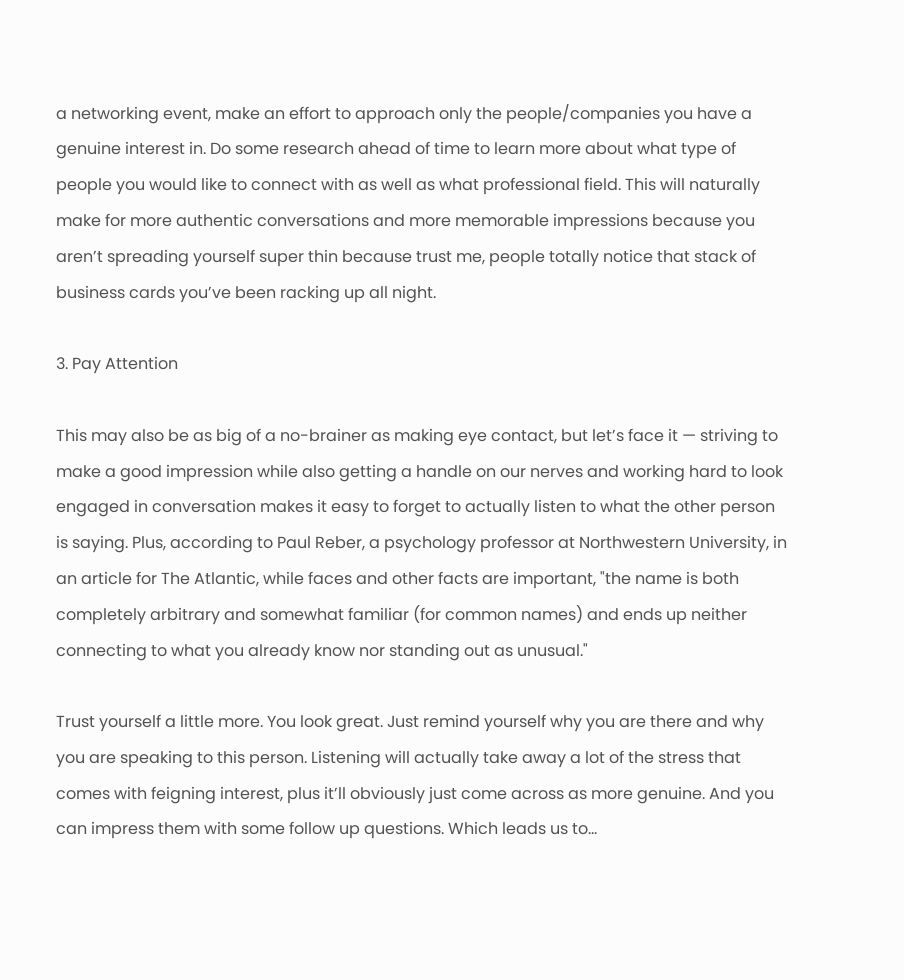a networking event, make an effort to approach only the people/companies you have a genuine interest in. Do some research ahead of time to learn more about what type of people you would like to connect with as well as what professional field. This will naturally make for more authentic conversations and more memorable impressions because you aren’t spreading yourself super thin because trust me, people totally notice that stack of business cards you’ve been racking up all night.

3. Pay Attention

This may also be as big of a no-brainer as making eye contact, but let’s face it — striving to make a good impression while also getting a handle on our nerves and working hard to look engaged in conversation makes it easy to forget to actually listen to what the other person is saying. Plus, according to Paul Reber, a psychology professor at Northwestern University, in an article for The Atlantic, while faces and other facts are important, "the name is both completely arbitrary and somewhat familiar (for common names) and ends up neither connecting to what you already know nor standing out as unusual."

Trust yourself a little more. You look great. Just remind yourself why you are there and why you are speaking to this person. Listening will actually take away a lot of the stress that comes with feigning interest, plus it’ll obviously just come across as more genuine. And you can impress them with some follow up questions. Which leads us to…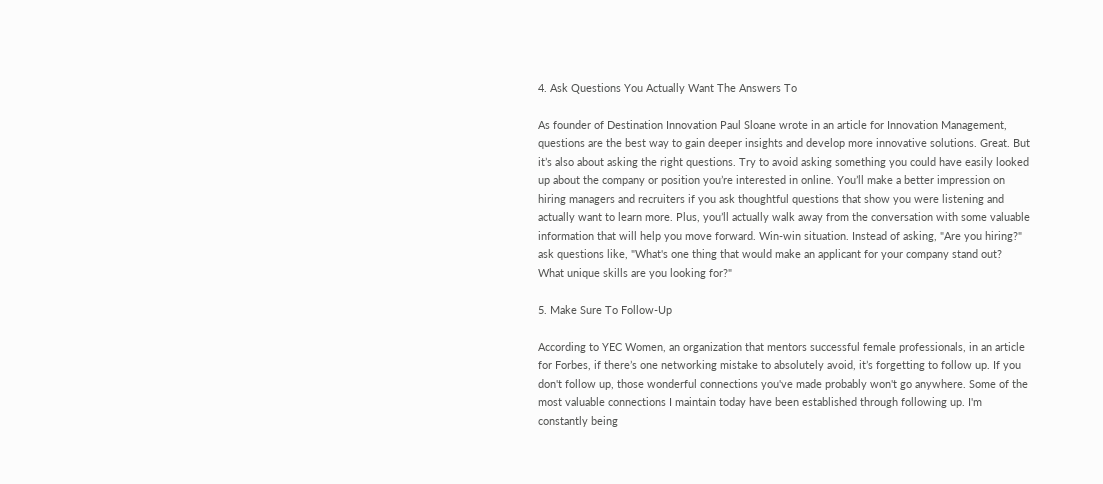4. Ask Questions You Actually Want The Answers To

As founder of Destination Innovation Paul Sloane wrote in an article for Innovation Management, questions are the best way to gain deeper insights and develop more innovative solutions. Great. But it’s also about asking the right questions. Try to avoid asking something you could have easily looked up about the company or position you’re interested in online. You’ll make a better impression on hiring managers and recruiters if you ask thoughtful questions that show you were listening and actually want to learn more. Plus, you’ll actually walk away from the conversation with some valuable information that will help you move forward. Win-win situation. Instead of asking, "Are you hiring?" ask questions like, "What's one thing that would make an applicant for your company stand out? What unique skills are you looking for?"

5. Make Sure To Follow-Up

According to YEC Women, an organization that mentors successful female professionals, in an article for Forbes, if there’s one networking mistake to absolutely avoid, it’s forgetting to follow up. If you don't follow up, those wonderful connections you've made probably won't go anywhere. Some of the most valuable connections I maintain today have been established through following up. I'm constantly being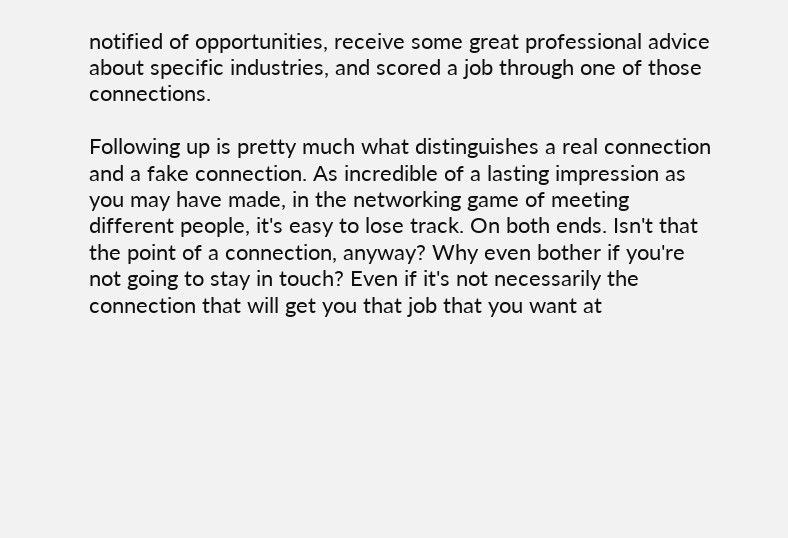notified of opportunities, receive some great professional advice about specific industries, and scored a job through one of those connections.

Following up is pretty much what distinguishes a real connection and a fake connection. As incredible of a lasting impression as you may have made, in the networking game of meeting different people, it's easy to lose track. On both ends. Isn't that the point of a connection, anyway? Why even bother if you're not going to stay in touch? Even if it's not necessarily the connection that will get you that job that you want at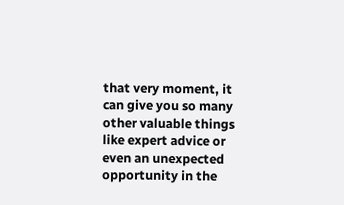that very moment, it can give you so many other valuable things like expert advice or even an unexpected opportunity in the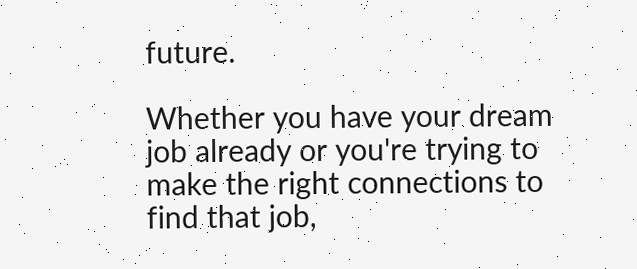future.

Whether you have your dream job already or you're trying to make the right connections to find that job,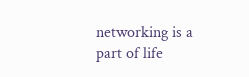networking is a part of life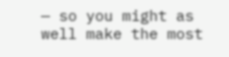— so you might as well make the most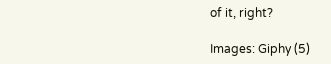of it, right?

Images: Giphy (5)